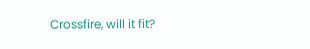Crossfire, will it fit?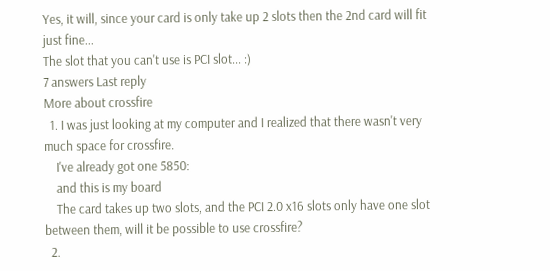Yes, it will, since your card is only take up 2 slots then the 2nd card will fit just fine...
The slot that you can't use is PCI slot... :)
7 answers Last reply
More about crossfire
  1. I was just looking at my computer and I realized that there wasn't very much space for crossfire.
    I've already got one 5850:
    and this is my board
    The card takes up two slots, and the PCI 2.0 x16 slots only have one slot between them, will it be possible to use crossfire?
  2.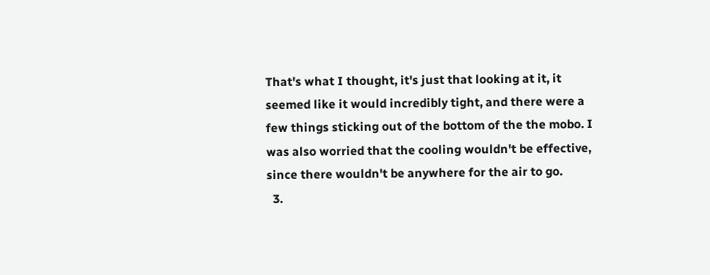That's what I thought, it's just that looking at it, it seemed like it would incredibly tight, and there were a few things sticking out of the bottom of the the mobo. I was also worried that the cooling wouldn't be effective, since there wouldn't be anywhere for the air to go.
  3.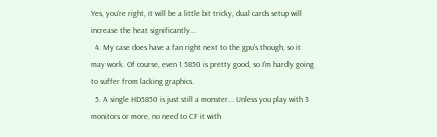Yes, you're right, it will be a little bit tricky, dual cards setup will increase the heat significantly...
  4. My case does have a fan right next to the gpu's though, so it may work. Of course, even 1 5850 is pretty good, so I'm hardly going to suffer from lacking graphics.
  5. A single HD5850 is just still a monster... Unless you play with 3 monitors or more, no need to CF it with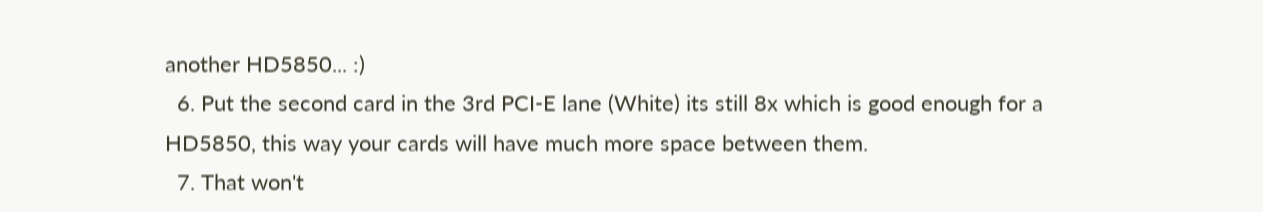another HD5850... :)
  6. Put the second card in the 3rd PCI-E lane (White) its still 8x which is good enough for a HD5850, this way your cards will have much more space between them.
  7. That won't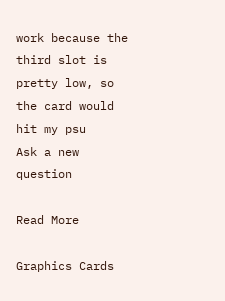work because the third slot is pretty low, so the card would hit my psu
Ask a new question

Read More

Graphics Cards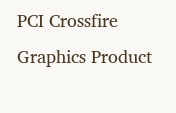PCI Crossfire Graphics Product